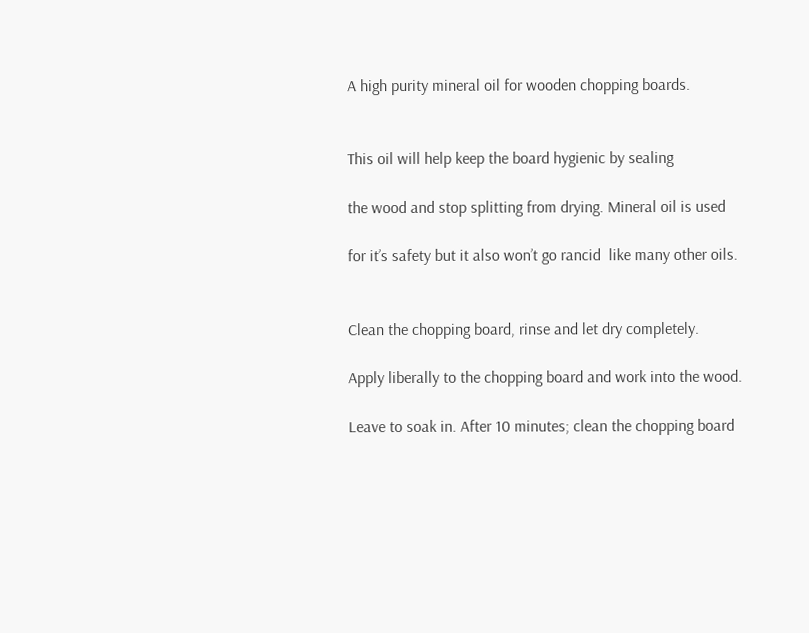A high purity mineral oil for wooden chopping boards.


This oil will help keep the board hygienic by sealing

the wood and stop splitting from drying. Mineral oil is used

for it’s safety but it also won’t go rancid  like many other oils.


Clean the chopping board, rinse and let dry completely.

Apply liberally to the chopping board and work into the wood.

Leave to soak in. After 10 minutes; clean the chopping board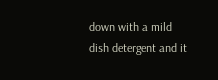down with a mild dish detergent and it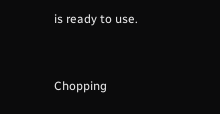is ready to use.


Chopping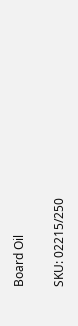Board Oil

SKU: 02215/250